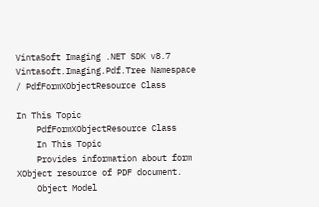VintaSoft Imaging .NET SDK v8.7
Vintasoft.Imaging.Pdf.Tree Namespace / PdfFormXObjectResource Class

In This Topic
    PdfFormXObjectResource Class
    In This Topic
    Provides information about form XObject resource of PDF document.
    Object Model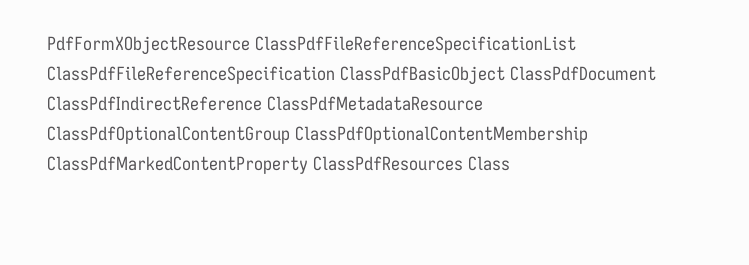PdfFormXObjectResource ClassPdfFileReferenceSpecificationList ClassPdfFileReferenceSpecification ClassPdfBasicObject ClassPdfDocument ClassPdfIndirectReference ClassPdfMetadataResource ClassPdfOptionalContentGroup ClassPdfOptionalContentMembership ClassPdfMarkedContentProperty ClassPdfResources Class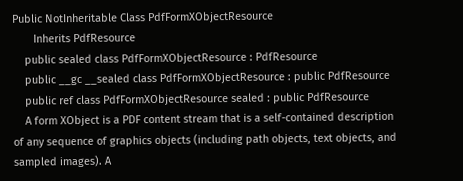Public NotInheritable Class PdfFormXObjectResource
       Inherits PdfResource
    public sealed class PdfFormXObjectResource : PdfResource
    public __gc __sealed class PdfFormXObjectResource : public PdfResource
    public ref class PdfFormXObjectResource sealed : public PdfResource
    A form XObject is a PDF content stream that is a self-contained description of any sequence of graphics objects (including path objects, text objects, and sampled images). A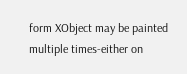form XObject may be painted multiple times-either on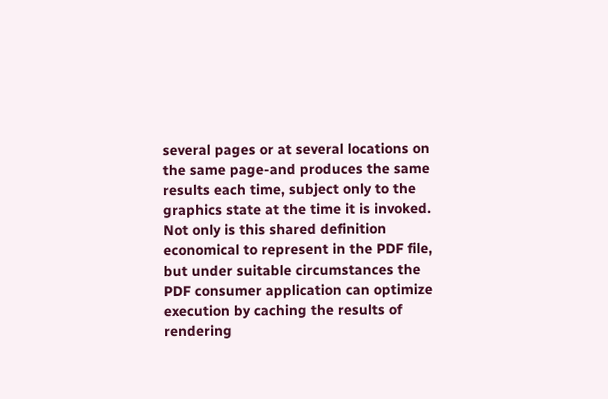several pages or at several locations on the same page-and produces the same results each time, subject only to the graphics state at the time it is invoked. Not only is this shared definition economical to represent in the PDF file, but under suitable circumstances the PDF consumer application can optimize execution by caching the results of rendering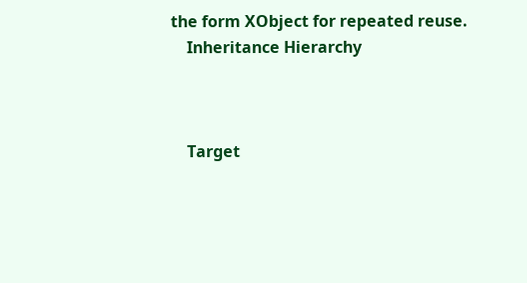the form XObject for repeated reuse.
    Inheritance Hierarchy



    Target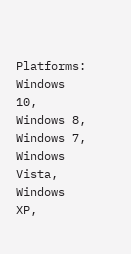Platforms: Windows 10, Windows 8, Windows 7, Windows Vista, Windows XP,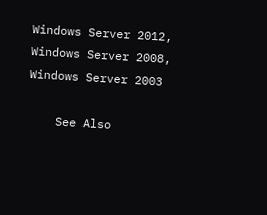Windows Server 2012, Windows Server 2008, Windows Server 2003

    See Also